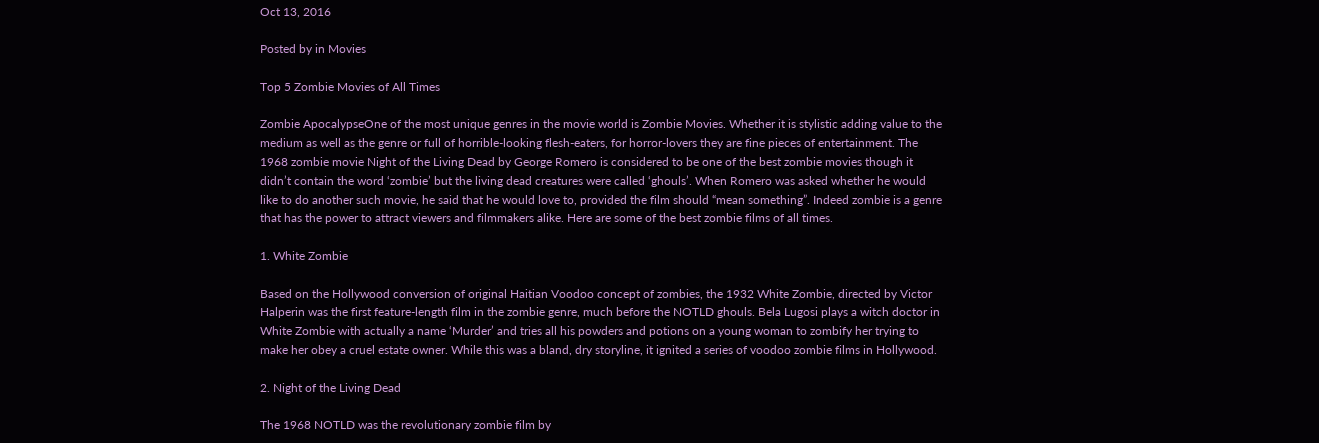Oct 13, 2016

Posted by in Movies

Top 5 Zombie Movies of All Times

Zombie ApocalypseOne of the most unique genres in the movie world is Zombie Movies. Whether it is stylistic adding value to the medium as well as the genre or full of horrible-looking flesh-eaters, for horror-lovers they are fine pieces of entertainment. The 1968 zombie movie Night of the Living Dead by George Romero is considered to be one of the best zombie movies though it didn’t contain the word ‘zombie’ but the living dead creatures were called ‘ghouls’. When Romero was asked whether he would like to do another such movie, he said that he would love to, provided the film should “mean something”. Indeed zombie is a genre that has the power to attract viewers and filmmakers alike. Here are some of the best zombie films of all times.

1. White Zombie

Based on the Hollywood conversion of original Haitian Voodoo concept of zombies, the 1932 White Zombie, directed by Victor Halperin was the first feature-length film in the zombie genre, much before the NOTLD ghouls. Bela Lugosi plays a witch doctor in White Zombie with actually a name ‘Murder’ and tries all his powders and potions on a young woman to zombify her trying to make her obey a cruel estate owner. While this was a bland, dry storyline, it ignited a series of voodoo zombie films in Hollywood.

2. Night of the Living Dead

The 1968 NOTLD was the revolutionary zombie film by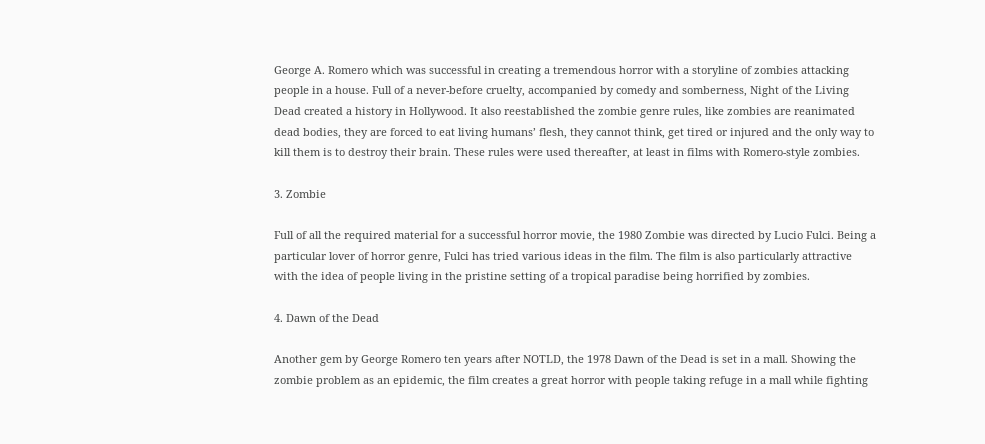George A. Romero which was successful in creating a tremendous horror with a storyline of zombies attacking people in a house. Full of a never-before cruelty, accompanied by comedy and somberness, Night of the Living Dead created a history in Hollywood. It also reestablished the zombie genre rules, like zombies are reanimated dead bodies, they are forced to eat living humans’ flesh, they cannot think, get tired or injured and the only way to kill them is to destroy their brain. These rules were used thereafter, at least in films with Romero-style zombies.

3. Zombie

Full of all the required material for a successful horror movie, the 1980 Zombie was directed by Lucio Fulci. Being a particular lover of horror genre, Fulci has tried various ideas in the film. The film is also particularly attractive with the idea of people living in the pristine setting of a tropical paradise being horrified by zombies.

4. Dawn of the Dead

Another gem by George Romero ten years after NOTLD, the 1978 Dawn of the Dead is set in a mall. Showing the zombie problem as an epidemic, the film creates a great horror with people taking refuge in a mall while fighting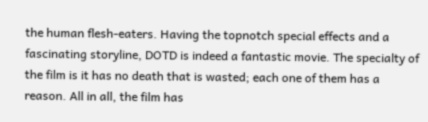the human flesh-eaters. Having the topnotch special effects and a fascinating storyline, DOTD is indeed a fantastic movie. The specialty of the film is it has no death that is wasted; each one of them has a reason. All in all, the film has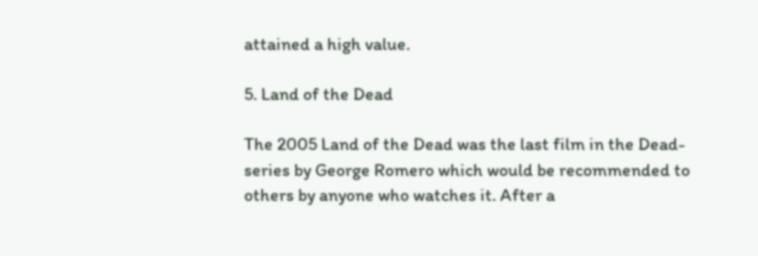attained a high value.

5. Land of the Dead

The 2005 Land of the Dead was the last film in the Dead-series by George Romero which would be recommended to others by anyone who watches it. After a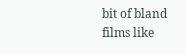bit of bland films like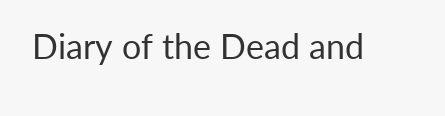Diary of the Dead and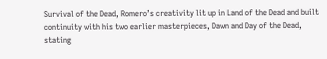Survival of the Dead, Romero’s creativity lit up in Land of the Dead and built continuity with his two earlier masterpieces, Dawn and Day of the Dead, stating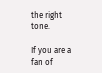the right tone.

If you are a fan of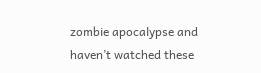zombie apocalypse and haven’t watched these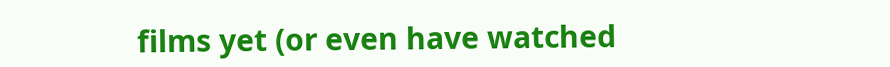films yet (or even have watched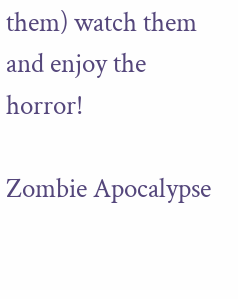them) watch them and enjoy the horror!

Zombie Apocalypse